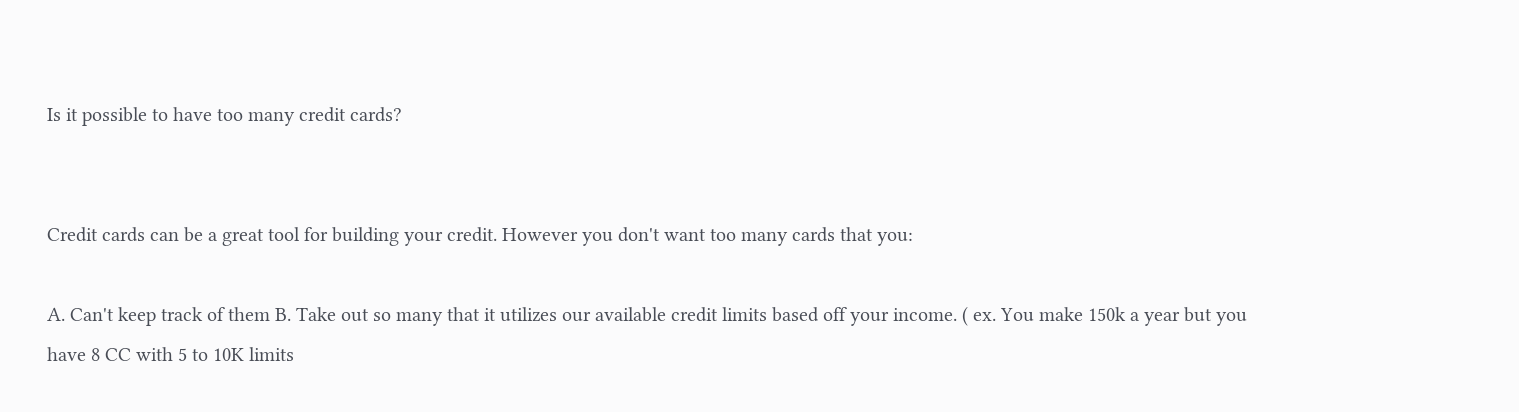Is it possible to have too many credit cards?


Credit cards can be a great tool for building your credit. However you don't want too many cards that you:

A. Can't keep track of them B. Take out so many that it utilizes our available credit limits based off your income. ( ex. You make 150k a year but you have 8 CC with 5 to 10K limits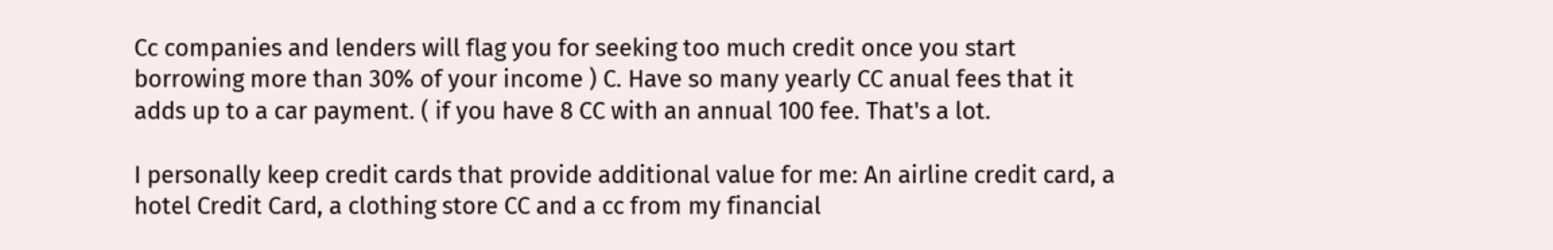Cc companies and lenders will flag you for seeking too much credit once you start borrowing more than 30% of your income ) C. Have so many yearly CC anual fees that it adds up to a car payment. ( if you have 8 CC with an annual 100 fee. That's a lot.

I personally keep credit cards that provide additional value for me: An airline credit card, a hotel Credit Card, a clothing store CC and a cc from my financial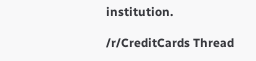institution.

/r/CreditCards Thread